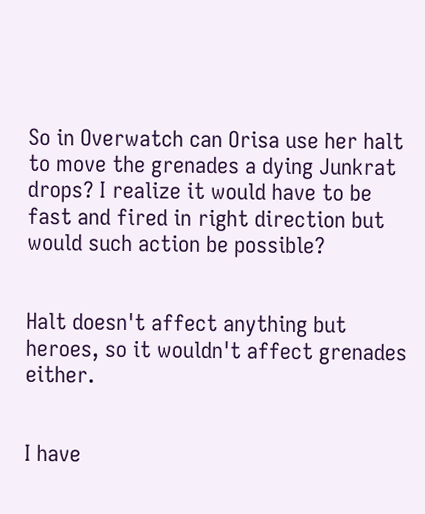So in Overwatch can Orisa use her halt to move the grenades a dying Junkrat drops? I realize it would have to be fast and fired in right direction but would such action be possible?


Halt doesn't affect anything but heroes, so it wouldn't affect grenades either.


I have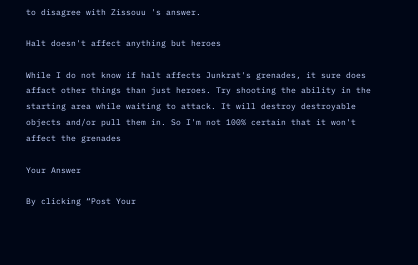to disagree with Zissouu 's answer.

Halt doesn't affect anything but heroes

While I do not know if halt affects Junkrat's grenades, it sure does affact other things than just heroes. Try shooting the ability in the starting area while waiting to attack. It will destroy destroyable objects and/or pull them in. So I'm not 100% certain that it won't affect the grenades

Your Answer

By clicking “Post Your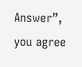Answer”, you agree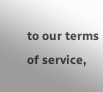to our terms of service,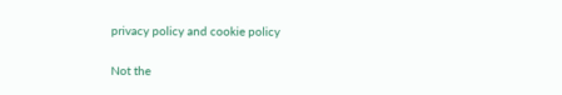privacy policy and cookie policy

Not the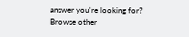answer you're looking for? Browse other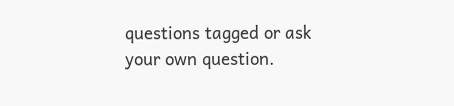questions tagged or ask your own question.